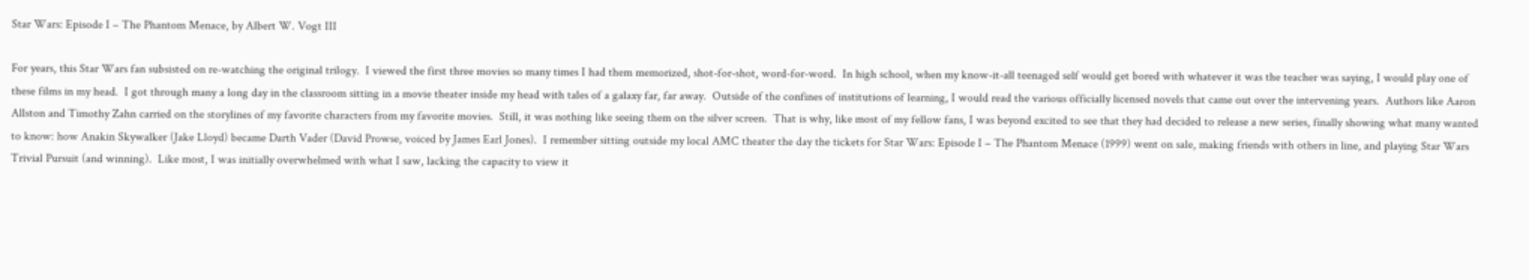Star Wars: Episode I – The Phantom Menace, by Albert W. Vogt III

For years, this Star Wars fan subsisted on re-watching the original trilogy.  I viewed the first three movies so many times I had them memorized, shot-for-shot, word-for-word.  In high school, when my know-it-all teenaged self would get bored with whatever it was the teacher was saying, I would play one of these films in my head.  I got through many a long day in the classroom sitting in a movie theater inside my head with tales of a galaxy far, far away.  Outside of the confines of institutions of learning, I would read the various officially licensed novels that came out over the intervening years.  Authors like Aaron Allston and Timothy Zahn carried on the storylines of my favorite characters from my favorite movies.  Still, it was nothing like seeing them on the silver screen.  That is why, like most of my fellow fans, I was beyond excited to see that they had decided to release a new series, finally showing what many wanted to know: how Anakin Skywalker (Jake Lloyd) became Darth Vader (David Prowse, voiced by James Earl Jones).  I remember sitting outside my local AMC theater the day the tickets for Star Wars: Episode I – The Phantom Menace (1999) went on sale, making friends with others in line, and playing Star Wars Trivial Pursuit (and winning).  Like most, I was initially overwhelmed with what I saw, lacking the capacity to view it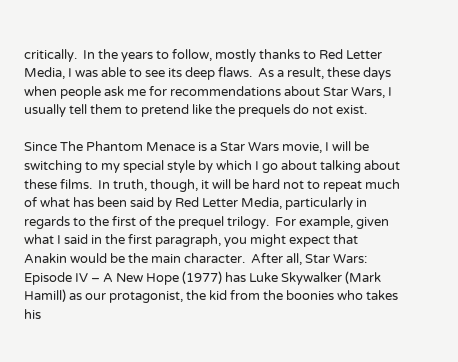critically.  In the years to follow, mostly thanks to Red Letter Media, I was able to see its deep flaws.  As a result, these days when people ask me for recommendations about Star Wars, I usually tell them to pretend like the prequels do not exist.

Since The Phantom Menace is a Star Wars movie, I will be switching to my special style by which I go about talking about these films.  In truth, though, it will be hard not to repeat much of what has been said by Red Letter Media, particularly in regards to the first of the prequel trilogy.  For example, given what I said in the first paragraph, you might expect that Anakin would be the main character.  After all, Star Wars: Episode IV – A New Hope (1977) has Luke Skywalker (Mark Hamill) as our protagonist, the kid from the boonies who takes his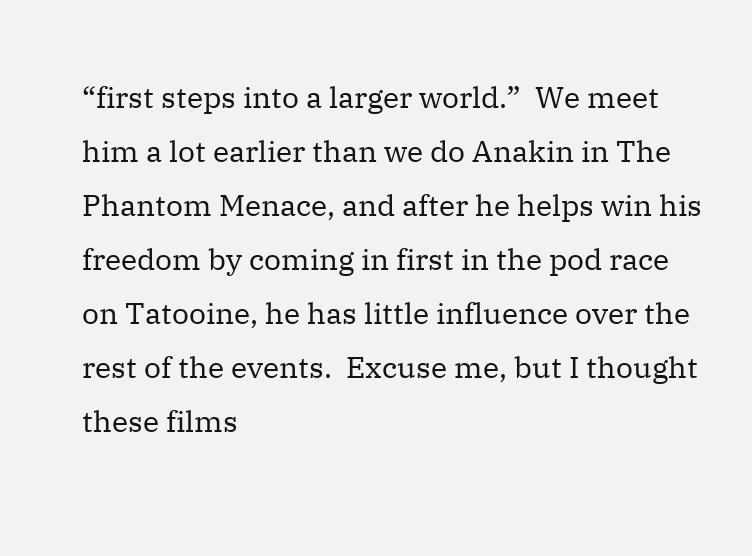“first steps into a larger world.”  We meet him a lot earlier than we do Anakin in The Phantom Menace, and after he helps win his freedom by coming in first in the pod race on Tatooine, he has little influence over the rest of the events.  Excuse me, but I thought these films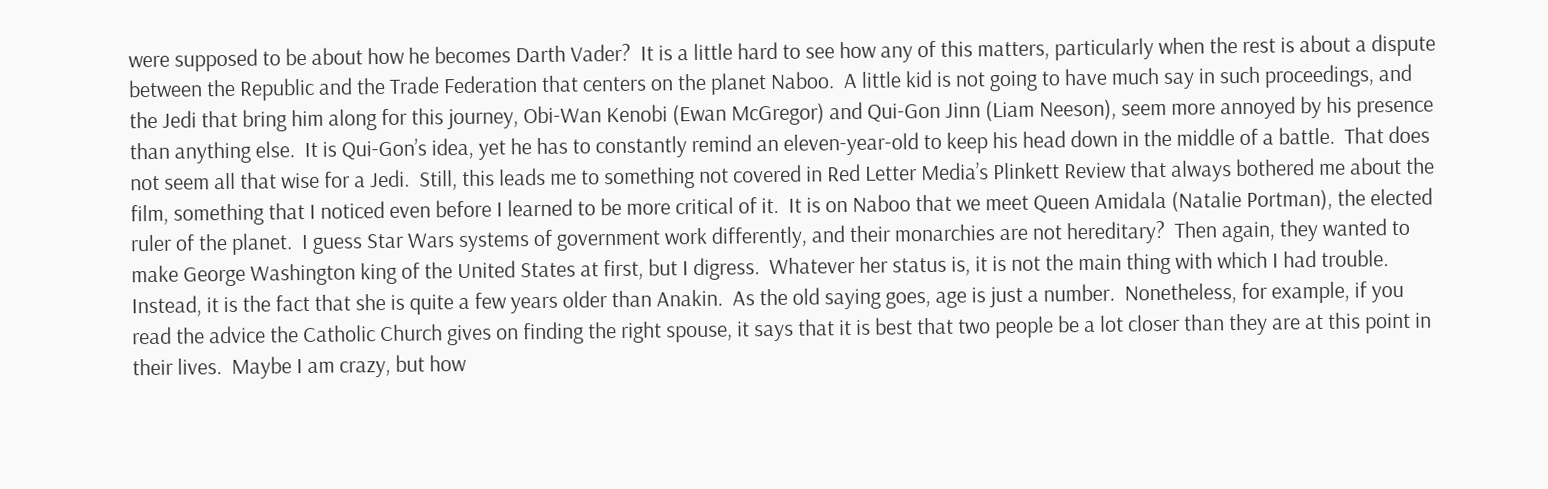were supposed to be about how he becomes Darth Vader?  It is a little hard to see how any of this matters, particularly when the rest is about a dispute between the Republic and the Trade Federation that centers on the planet Naboo.  A little kid is not going to have much say in such proceedings, and the Jedi that bring him along for this journey, Obi-Wan Kenobi (Ewan McGregor) and Qui-Gon Jinn (Liam Neeson), seem more annoyed by his presence than anything else.  It is Qui-Gon’s idea, yet he has to constantly remind an eleven-year-old to keep his head down in the middle of a battle.  That does not seem all that wise for a Jedi.  Still, this leads me to something not covered in Red Letter Media’s Plinkett Review that always bothered me about the film, something that I noticed even before I learned to be more critical of it.  It is on Naboo that we meet Queen Amidala (Natalie Portman), the elected ruler of the planet.  I guess Star Wars systems of government work differently, and their monarchies are not hereditary?  Then again, they wanted to make George Washington king of the United States at first, but I digress.  Whatever her status is, it is not the main thing with which I had trouble.  Instead, it is the fact that she is quite a few years older than Anakin.  As the old saying goes, age is just a number.  Nonetheless, for example, if you read the advice the Catholic Church gives on finding the right spouse, it says that it is best that two people be a lot closer than they are at this point in their lives.  Maybe I am crazy, but how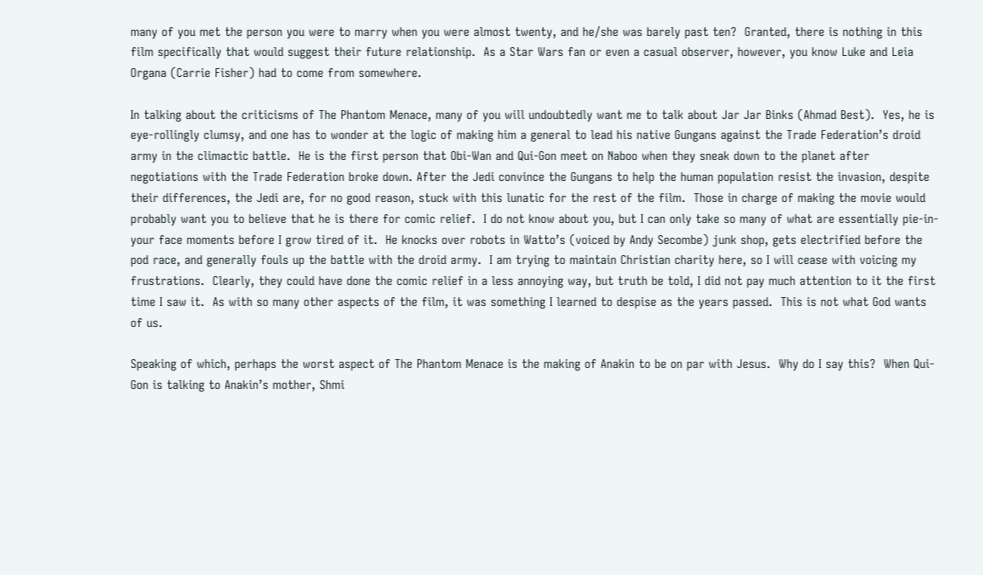many of you met the person you were to marry when you were almost twenty, and he/she was barely past ten?  Granted, there is nothing in this film specifically that would suggest their future relationship.  As a Star Wars fan or even a casual observer, however, you know Luke and Leia Organa (Carrie Fisher) had to come from somewhere.

In talking about the criticisms of The Phantom Menace, many of you will undoubtedly want me to talk about Jar Jar Binks (Ahmad Best).  Yes, he is eye-rollingly clumsy, and one has to wonder at the logic of making him a general to lead his native Gungans against the Trade Federation’s droid army in the climactic battle.  He is the first person that Obi-Wan and Qui-Gon meet on Naboo when they sneak down to the planet after negotiations with the Trade Federation broke down. After the Jedi convince the Gungans to help the human population resist the invasion, despite their differences, the Jedi are, for no good reason, stuck with this lunatic for the rest of the film.  Those in charge of making the movie would probably want you to believe that he is there for comic relief.  I do not know about you, but I can only take so many of what are essentially pie-in-your face moments before I grow tired of it.  He knocks over robots in Watto’s (voiced by Andy Secombe) junk shop, gets electrified before the pod race, and generally fouls up the battle with the droid army.  I am trying to maintain Christian charity here, so I will cease with voicing my frustrations.  Clearly, they could have done the comic relief in a less annoying way, but truth be told, I did not pay much attention to it the first time I saw it.  As with so many other aspects of the film, it was something I learned to despise as the years passed.  This is not what God wants of us.

Speaking of which, perhaps the worst aspect of The Phantom Menace is the making of Anakin to be on par with Jesus.  Why do I say this?  When Qui-Gon is talking to Anakin’s mother, Shmi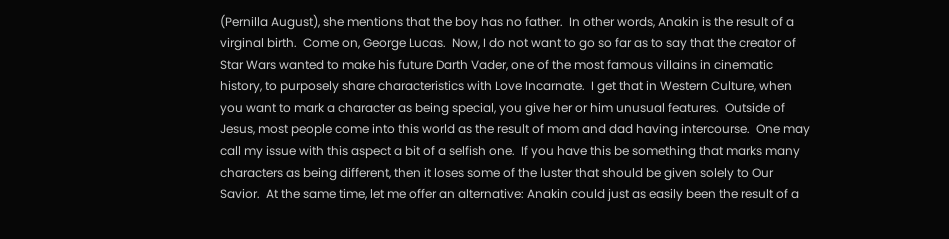(Pernilla August), she mentions that the boy has no father.  In other words, Anakin is the result of a virginal birth.  Come on, George Lucas.  Now, I do not want to go so far as to say that the creator of Star Wars wanted to make his future Darth Vader, one of the most famous villains in cinematic history, to purposely share characteristics with Love Incarnate.  I get that in Western Culture, when you want to mark a character as being special, you give her or him unusual features.  Outside of Jesus, most people come into this world as the result of mom and dad having intercourse.  One may call my issue with this aspect a bit of a selfish one.  If you have this be something that marks many characters as being different, then it loses some of the luster that should be given solely to Our Savior.  At the same time, let me offer an alternative: Anakin could just as easily been the result of a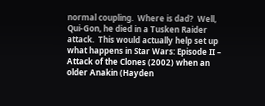normal coupling.  Where is dad?  Well, Qui-Gon, he died in a Tusken Raider attack.  This would actually help set up what happens in Star Wars: Episode II – Attack of the Clones (2002) when an older Anakin (Hayden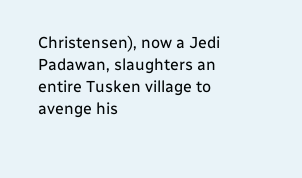Christensen), now a Jedi Padawan, slaughters an entire Tusken village to avenge his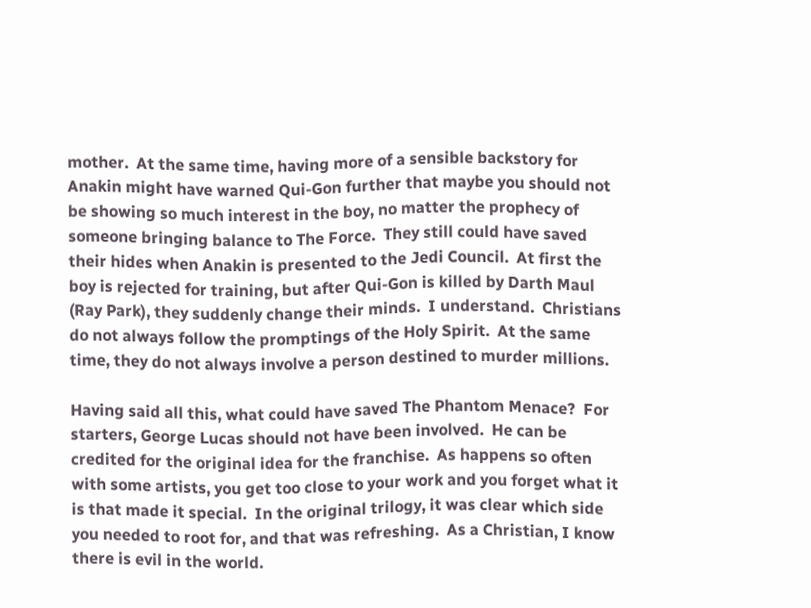mother.  At the same time, having more of a sensible backstory for Anakin might have warned Qui-Gon further that maybe you should not be showing so much interest in the boy, no matter the prophecy of someone bringing balance to The Force.  They still could have saved their hides when Anakin is presented to the Jedi Council.  At first the boy is rejected for training, but after Qui-Gon is killed by Darth Maul (Ray Park), they suddenly change their minds.  I understand.  Christians do not always follow the promptings of the Holy Spirit.  At the same time, they do not always involve a person destined to murder millions.

Having said all this, what could have saved The Phantom Menace?  For starters, George Lucas should not have been involved.  He can be credited for the original idea for the franchise.  As happens so often with some artists, you get too close to your work and you forget what it is that made it special.  In the original trilogy, it was clear which side you needed to root for, and that was refreshing.  As a Christian, I know there is evil in the world.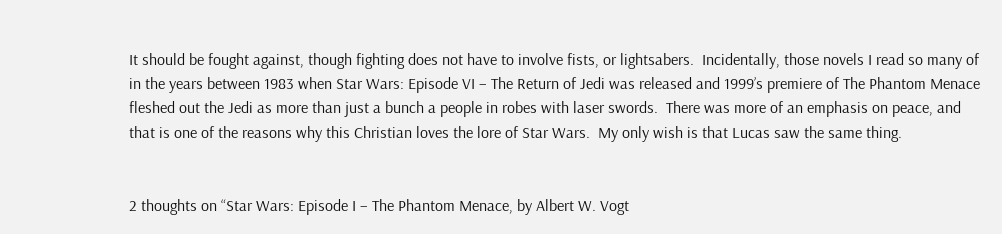It should be fought against, though fighting does not have to involve fists, or lightsabers.  Incidentally, those novels I read so many of in the years between 1983 when Star Wars: Episode VI – The Return of Jedi was released and 1999’s premiere of The Phantom Menace fleshed out the Jedi as more than just a bunch a people in robes with laser swords.  There was more of an emphasis on peace, and that is one of the reasons why this Christian loves the lore of Star Wars.  My only wish is that Lucas saw the same thing.


2 thoughts on “Star Wars: Episode I – The Phantom Menace, by Albert W. Vogt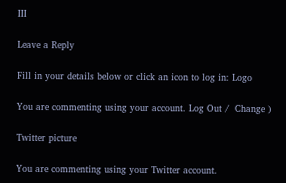III

Leave a Reply

Fill in your details below or click an icon to log in: Logo

You are commenting using your account. Log Out /  Change )

Twitter picture

You are commenting using your Twitter account.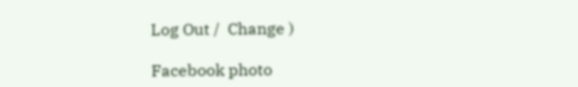Log Out /  Change )

Facebook photo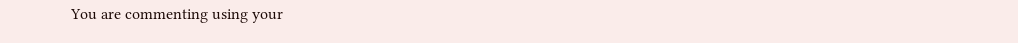You are commenting using your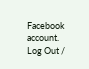Facebook account. Log Out /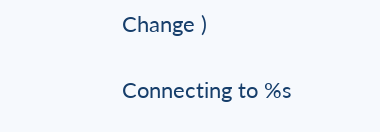Change )

Connecting to %s